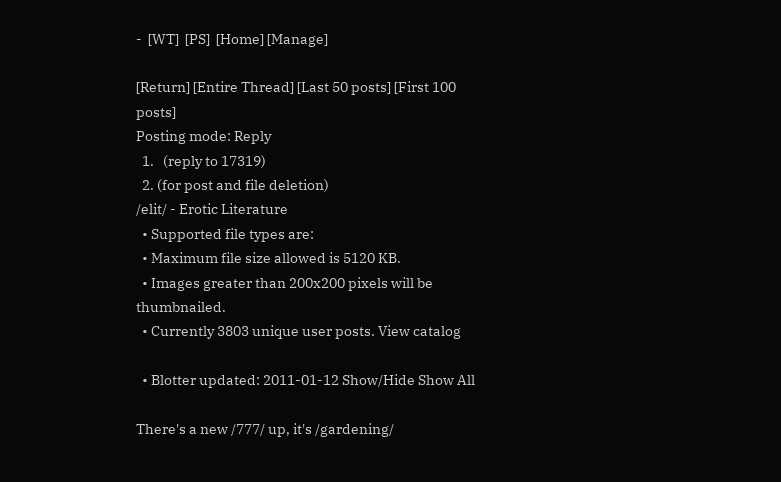-  [WT]  [PS]  [Home] [Manage]

[Return] [Entire Thread] [Last 50 posts] [First 100 posts]
Posting mode: Reply
  1.   (reply to 17319)
  2. (for post and file deletion)
/elit/ - Erotic Literature
  • Supported file types are:
  • Maximum file size allowed is 5120 KB.
  • Images greater than 200x200 pixels will be thumbnailed.
  • Currently 3803 unique user posts. View catalog

  • Blotter updated: 2011-01-12 Show/Hide Show All

There's a new /777/ up, it's /gardening/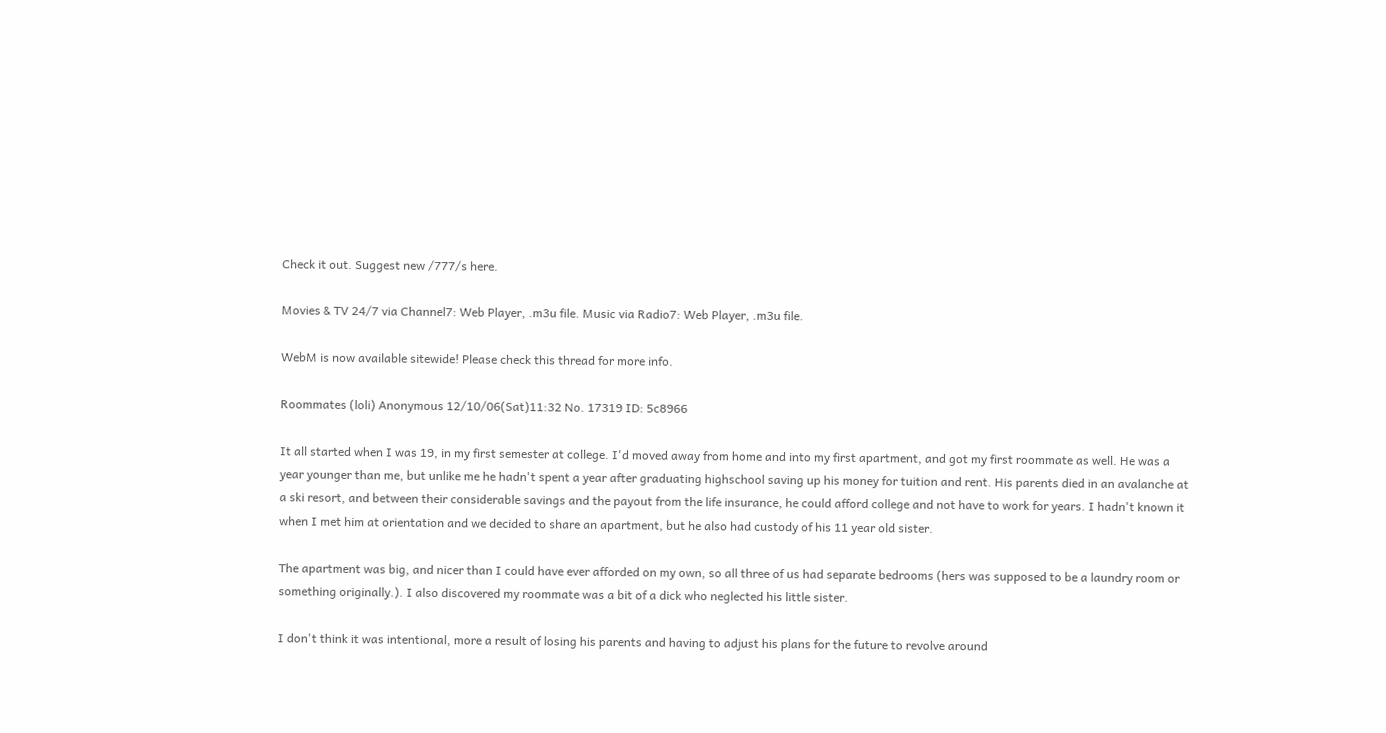Check it out. Suggest new /777/s here.

Movies & TV 24/7 via Channel7: Web Player, .m3u file. Music via Radio7: Web Player, .m3u file.

WebM is now available sitewide! Please check this thread for more info.

Roommates (loli) Anonymous 12/10/06(Sat)11:32 No. 17319 ID: 5c8966

It all started when I was 19, in my first semester at college. I'd moved away from home and into my first apartment, and got my first roommate as well. He was a year younger than me, but unlike me he hadn't spent a year after graduating highschool saving up his money for tuition and rent. His parents died in an avalanche at a ski resort, and between their considerable savings and the payout from the life insurance, he could afford college and not have to work for years. I hadn't known it when I met him at orientation and we decided to share an apartment, but he also had custody of his 11 year old sister.

The apartment was big, and nicer than I could have ever afforded on my own, so all three of us had separate bedrooms (hers was supposed to be a laundry room or something originally.). I also discovered my roommate was a bit of a dick who neglected his little sister.

I don't think it was intentional, more a result of losing his parents and having to adjust his plans for the future to revolve around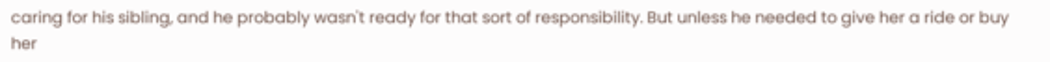caring for his sibling, and he probably wasn't ready for that sort of responsibility. But unless he needed to give her a ride or buy her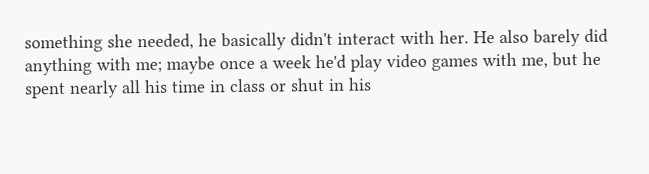something she needed, he basically didn't interact with her. He also barely did anything with me; maybe once a week he'd play video games with me, but he spent nearly all his time in class or shut in his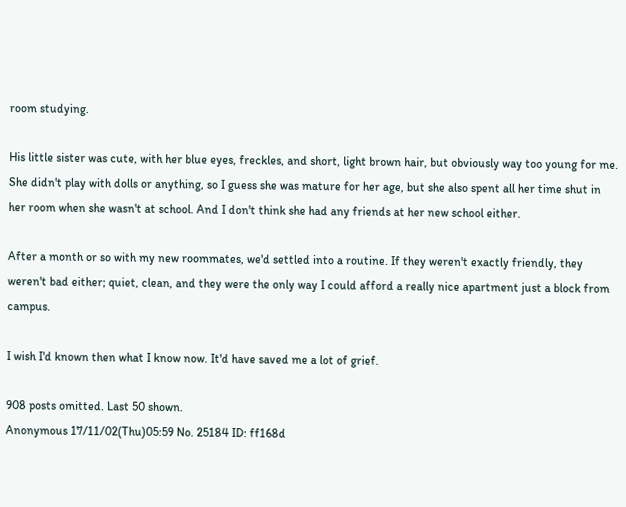room studying.

His little sister was cute, with her blue eyes, freckles, and short, light brown hair, but obviously way too young for me. She didn't play with dolls or anything, so I guess she was mature for her age, but she also spent all her time shut in her room when she wasn't at school. And I don't think she had any friends at her new school either.

After a month or so with my new roommates, we'd settled into a routine. If they weren't exactly friendly, they weren't bad either; quiet, clean, and they were the only way I could afford a really nice apartment just a block from campus.

I wish I'd known then what I know now. It'd have saved me a lot of grief.

908 posts omitted. Last 50 shown.
Anonymous 17/11/02(Thu)05:59 No. 25184 ID: ff168d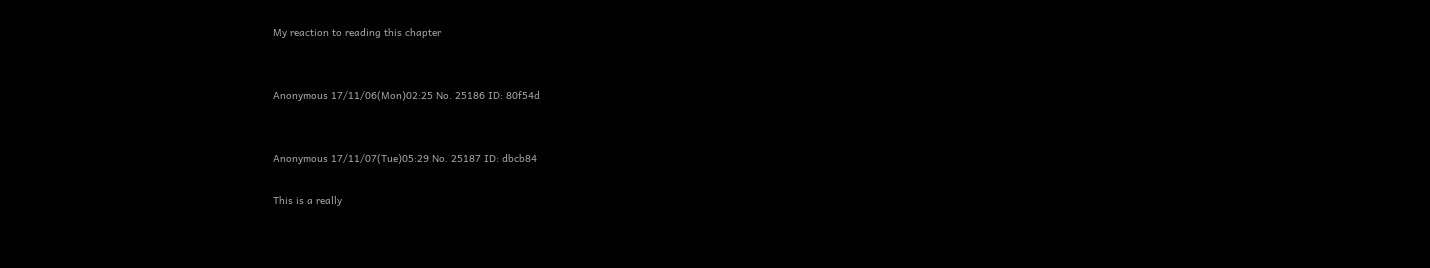My reaction to reading this chapter


Anonymous 17/11/06(Mon)02:25 No. 25186 ID: 80f54d


Anonymous 17/11/07(Tue)05:29 No. 25187 ID: dbcb84

This is a really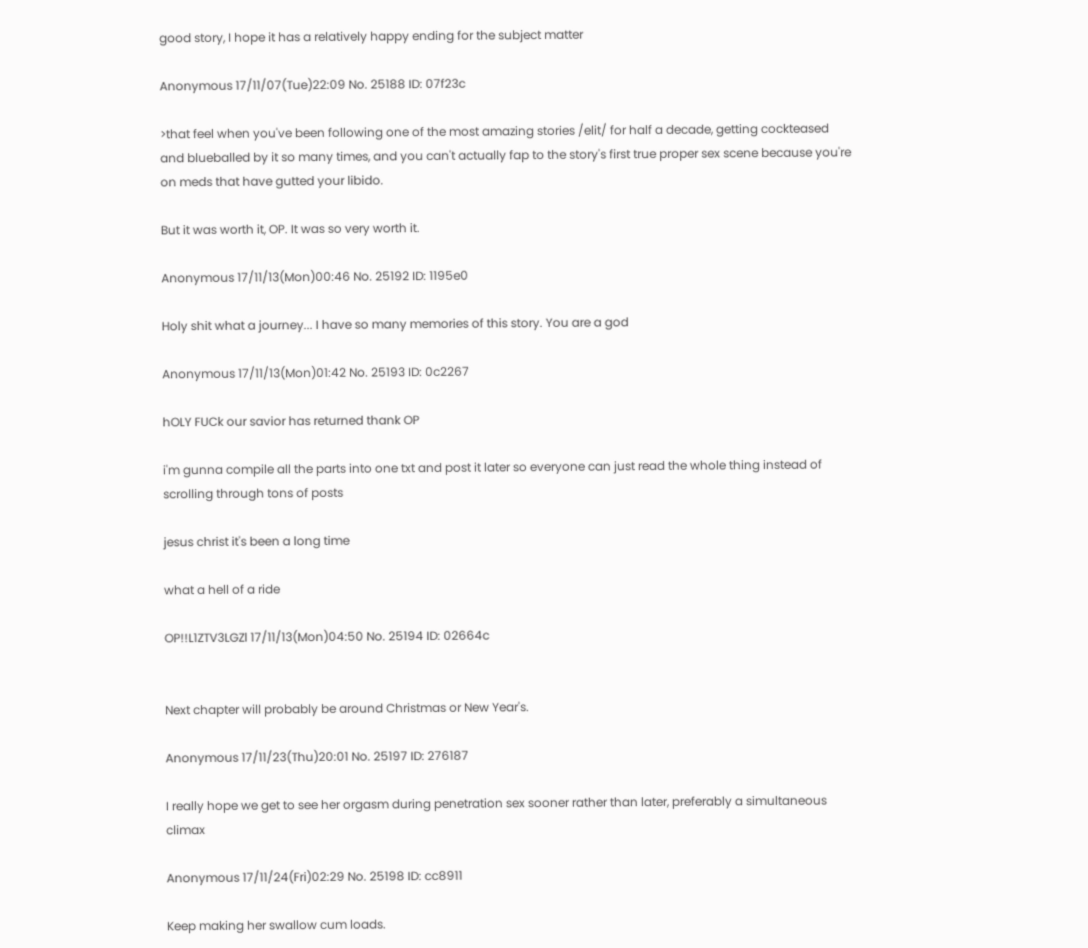good story, I hope it has a relatively happy ending for the subject matter

Anonymous 17/11/07(Tue)22:09 No. 25188 ID: 07f23c

>that feel when you've been following one of the most amazing stories /elit/ for half a decade, getting cockteased and blueballed by it so many times, and you can't actually fap to the story's first true proper sex scene because you're on meds that have gutted your libido.

But it was worth it, OP. It was so very worth it.

Anonymous 17/11/13(Mon)00:46 No. 25192 ID: 1195e0

Holy shit what a journey... I have so many memories of this story. You are a god

Anonymous 17/11/13(Mon)01:42 No. 25193 ID: 0c2267

hOLY FUCk our savior has returned thank OP

i'm gunna compile all the parts into one txt and post it later so everyone can just read the whole thing instead of scrolling through tons of posts

jesus christ it's been a long time

what a hell of a ride

OP!!L1ZTV3LGZl 17/11/13(Mon)04:50 No. 25194 ID: 02664c


Next chapter will probably be around Christmas or New Year's.

Anonymous 17/11/23(Thu)20:01 No. 25197 ID: 276187

I really hope we get to see her orgasm during penetration sex sooner rather than later, preferably a simultaneous climax

Anonymous 17/11/24(Fri)02:29 No. 25198 ID: cc8911

Keep making her swallow cum loads.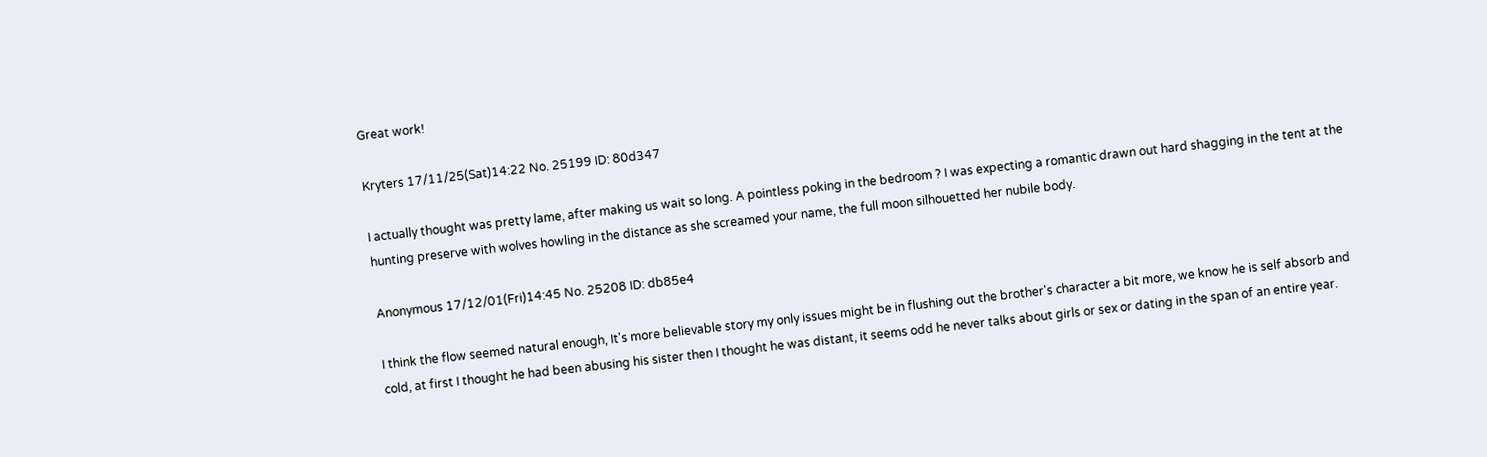Great work!

Kryters 17/11/25(Sat)14:22 No. 25199 ID: 80d347

I actually thought was pretty lame, after making us wait so long. A pointless poking in the bedroom ? I was expecting a romantic drawn out hard shagging in the tent at the hunting preserve with wolves howling in the distance as she screamed your name, the full moon silhouetted her nubile body.

Anonymous 17/12/01(Fri)14:45 No. 25208 ID: db85e4

I think the flow seemed natural enough, It's more believable story my only issues might be in flushing out the brother's character a bit more, we know he is self absorb and cold, at first I thought he had been abusing his sister then I thought he was distant, it seems odd he never talks about girls or sex or dating in the span of an entire year.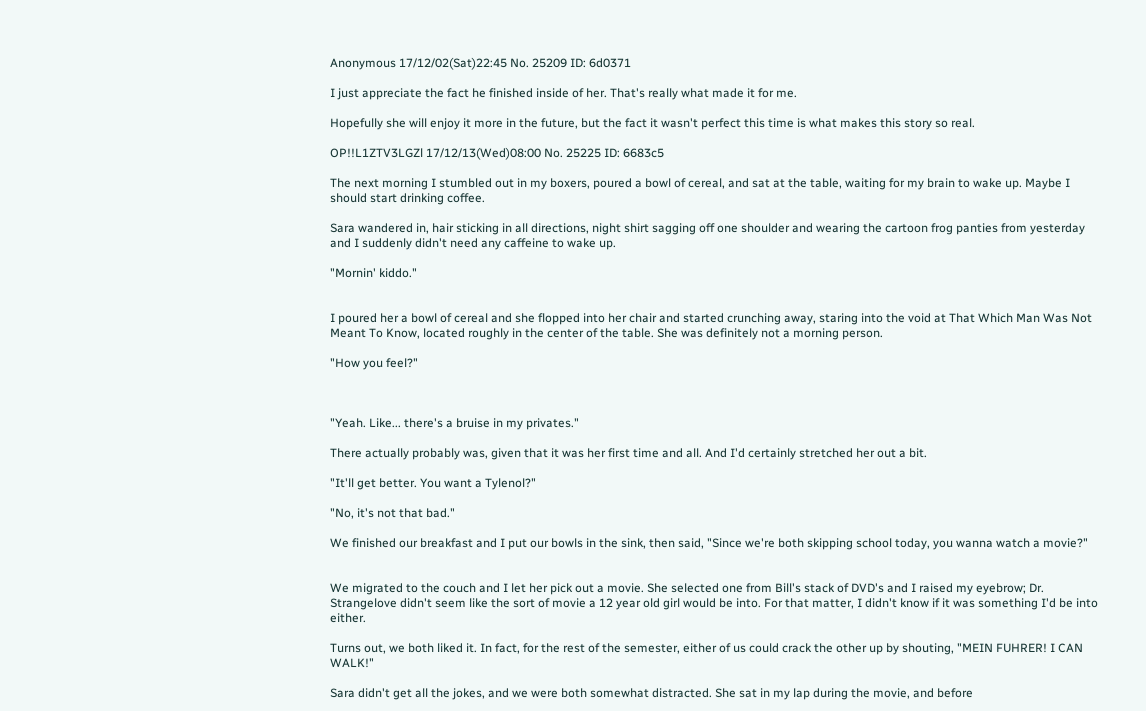Anonymous 17/12/02(Sat)22:45 No. 25209 ID: 6d0371

I just appreciate the fact he finished inside of her. That's really what made it for me.

Hopefully she will enjoy it more in the future, but the fact it wasn't perfect this time is what makes this story so real.

OP!!L1ZTV3LGZl 17/12/13(Wed)08:00 No. 25225 ID: 6683c5

The next morning I stumbled out in my boxers, poured a bowl of cereal, and sat at the table, waiting for my brain to wake up. Maybe I should start drinking coffee.

Sara wandered in, hair sticking in all directions, night shirt sagging off one shoulder and wearing the cartoon frog panties from yesterday and I suddenly didn't need any caffeine to wake up.

"Mornin' kiddo."


I poured her a bowl of cereal and she flopped into her chair and started crunching away, staring into the void at That Which Man Was Not Meant To Know, located roughly in the center of the table. She was definitely not a morning person.

"How you feel?"



"Yeah. Like... there's a bruise in my privates."

There actually probably was, given that it was her first time and all. And I'd certainly stretched her out a bit.

"It'll get better. You want a Tylenol?"

"No, it's not that bad."

We finished our breakfast and I put our bowls in the sink, then said, "Since we're both skipping school today, you wanna watch a movie?"


We migrated to the couch and I let her pick out a movie. She selected one from Bill's stack of DVD's and I raised my eyebrow; Dr. Strangelove didn't seem like the sort of movie a 12 year old girl would be into. For that matter, I didn't know if it was something I'd be into either.

Turns out, we both liked it. In fact, for the rest of the semester, either of us could crack the other up by shouting, "MEIN FUHRER! I CAN WALK!"

Sara didn't get all the jokes, and we were both somewhat distracted. She sat in my lap during the movie, and before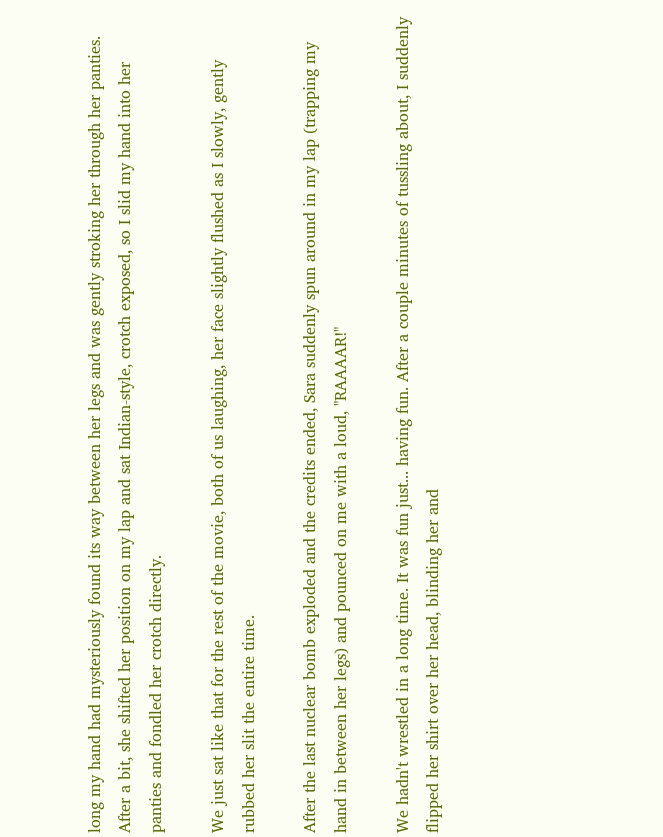long my hand had mysteriously found its way between her legs and was gently stroking her through her panties. After a bit, she shifted her position on my lap and sat Indian-style, crotch exposed, so I slid my hand into her panties and fondled her crotch directly.

We just sat like that for the rest of the movie, both of us laughing, her face slightly flushed as I slowly, gently rubbed her slit the entire time.

After the last nuclear bomb exploded and the credits ended, Sara suddenly spun around in my lap (trapping my hand in between her legs) and pounced on me with a loud, "RAAAAR!"

We hadn't wrestled in a long time. It was fun just... having fun. After a couple minutes of tussling about, I suddenly flipped her shirt over her head, blinding her and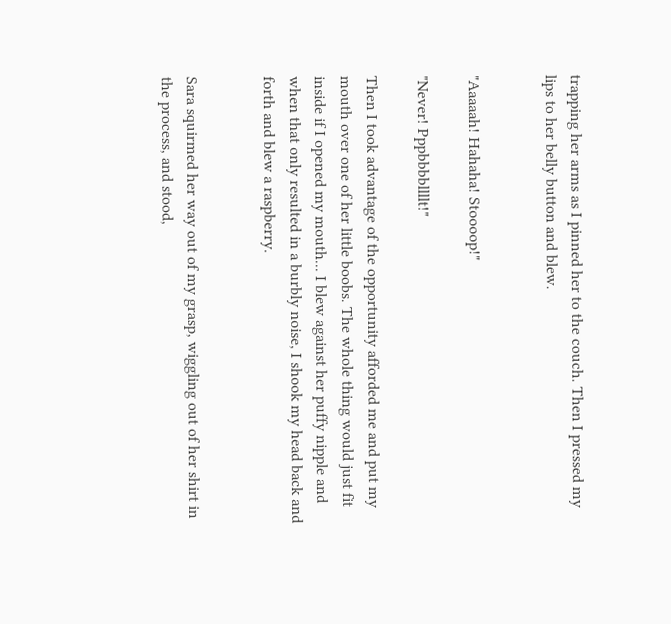trapping her arms as I pinned her to the couch. Then I pressed my lips to her belly button and blew.


"Aaaaah! Hahaha! Stoooop!"

"Never! Pppbbbbllllt!"

Then I took advantage of the opportunity afforded me and put my mouth over one of her little boobs. The whole thing would just fit inside if I opened my mouth... I blew against her puffy nipple and when that only resulted in a burbly noise, I shook my head back and forth and blew a raspberry.


Sara squirmed her way out of my grasp, wiggling out of her shirt in the process, and stood,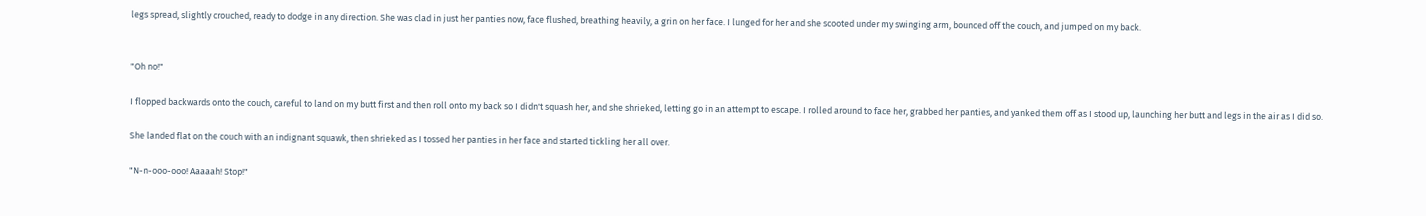legs spread, slightly crouched, ready to dodge in any direction. She was clad in just her panties now, face flushed, breathing heavily, a grin on her face. I lunged for her and she scooted under my swinging arm, bounced off the couch, and jumped on my back.


"Oh no!"

I flopped backwards onto the couch, careful to land on my butt first and then roll onto my back so I didn't squash her, and she shrieked, letting go in an attempt to escape. I rolled around to face her, grabbed her panties, and yanked them off as I stood up, launching her butt and legs in the air as I did so.

She landed flat on the couch with an indignant squawk, then shrieked as I tossed her panties in her face and started tickling her all over.

"N-n-ooo-ooo! Aaaaah! Stop!"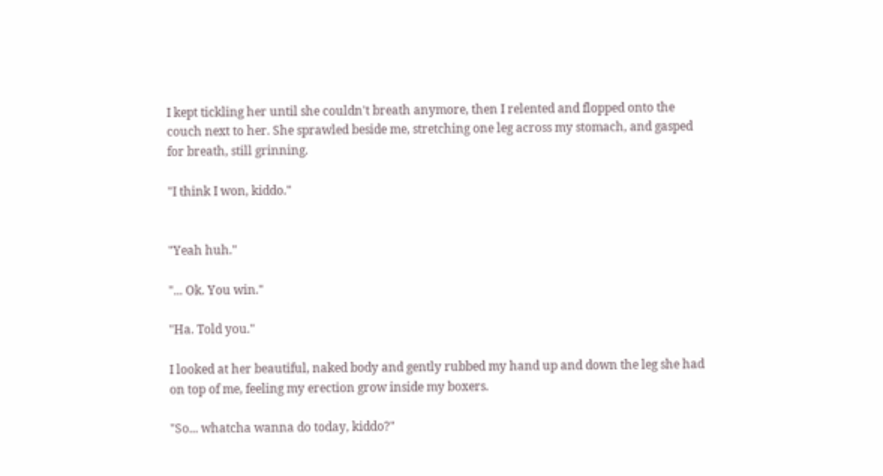I kept tickling her until she couldn't breath anymore, then I relented and flopped onto the couch next to her. She sprawled beside me, stretching one leg across my stomach, and gasped for breath, still grinning.

"I think I won, kiddo."


"Yeah huh."

"... Ok. You win."

"Ha. Told you."

I looked at her beautiful, naked body and gently rubbed my hand up and down the leg she had on top of me, feeling my erection grow inside my boxers.

"So... whatcha wanna do today, kiddo?"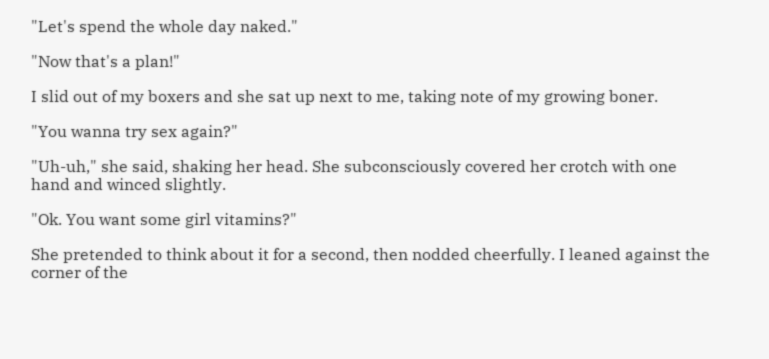"Let's spend the whole day naked."

"Now that's a plan!"

I slid out of my boxers and she sat up next to me, taking note of my growing boner.

"You wanna try sex again?"

"Uh-uh," she said, shaking her head. She subconsciously covered her crotch with one hand and winced slightly.

"Ok. You want some girl vitamins?"

She pretended to think about it for a second, then nodded cheerfully. I leaned against the corner of the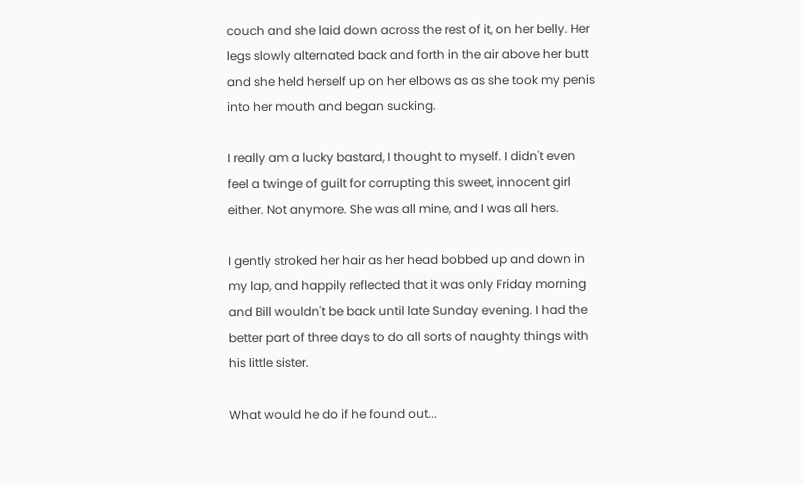couch and she laid down across the rest of it, on her belly. Her legs slowly alternated back and forth in the air above her butt and she held herself up on her elbows as as she took my penis into her mouth and began sucking.

I really am a lucky bastard, I thought to myself. I didn't even feel a twinge of guilt for corrupting this sweet, innocent girl either. Not anymore. She was all mine, and I was all hers.

I gently stroked her hair as her head bobbed up and down in my lap, and happily reflected that it was only Friday morning and Bill wouldn't be back until late Sunday evening. I had the better part of three days to do all sorts of naughty things with his little sister.

What would he do if he found out...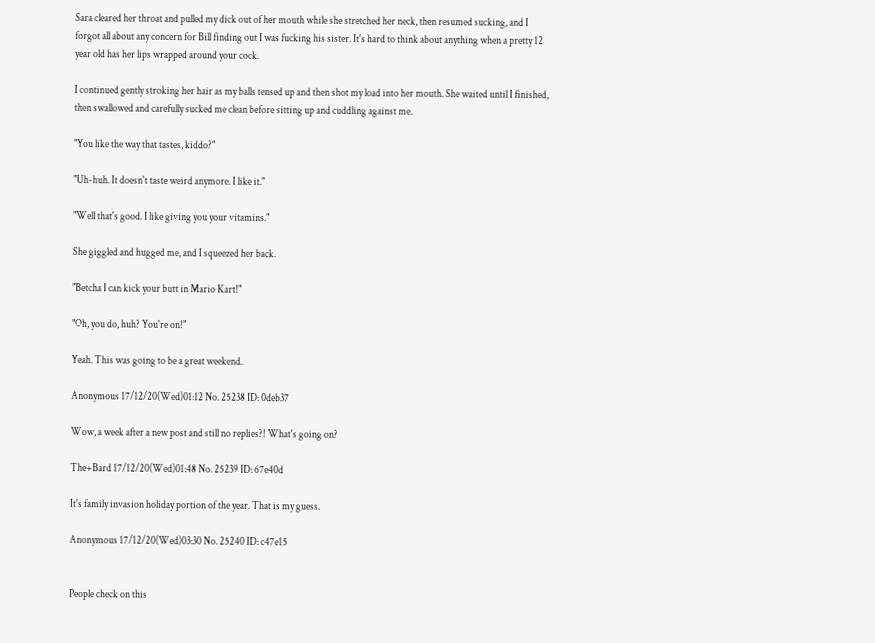Sara cleared her throat and pulled my dick out of her mouth while she stretched her neck, then resumed sucking, and I forgot all about any concern for Bill finding out I was fucking his sister. It's hard to think about anything when a pretty 12 year old has her lips wrapped around your cock.

I continued gently stroking her hair as my balls tensed up and then shot my load into her mouth. She waited until I finished, then swallowed and carefully sucked me clean before sitting up and cuddling against me.

"You like the way that tastes, kiddo?"

"Uh-huh. It doesn't taste weird anymore. I like it."

"Well that's good. I like giving you your vitamins."

She giggled and hugged me, and I squeezed her back.

"Betcha I can kick your butt in Mario Kart!"

"Oh, you do, huh? You're on!"

Yeah. This was going to be a great weekend.

Anonymous 17/12/20(Wed)01:12 No. 25238 ID: 0deb37

Wow, a week after a new post and still no replies?! What's going on?

The+Bard 17/12/20(Wed)01:48 No. 25239 ID: 67e40d

It's family invasion holiday portion of the year. That is my guess.

Anonymous 17/12/20(Wed)03:30 No. 25240 ID: c47e15


People check on this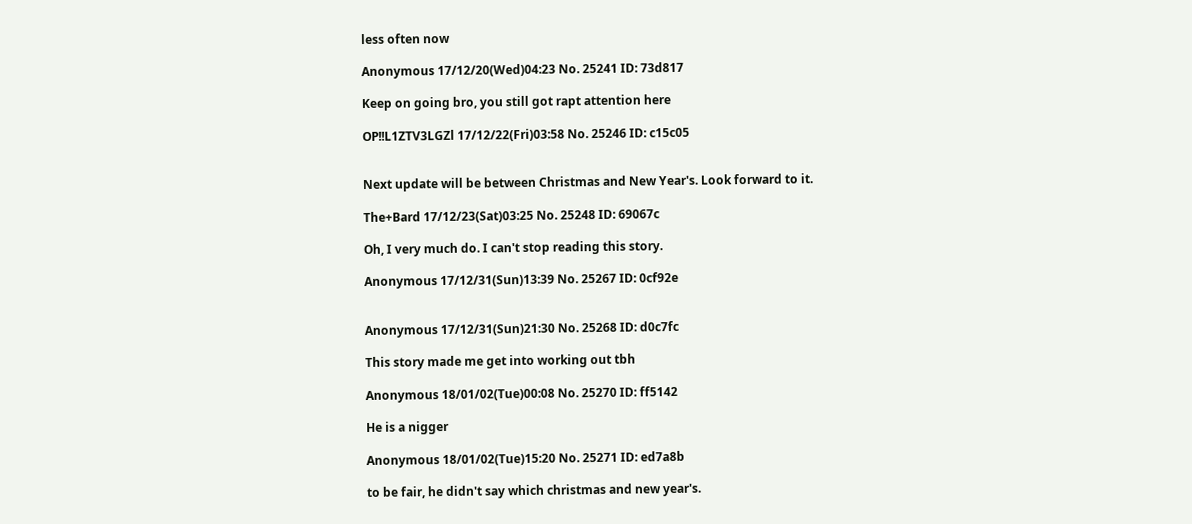less often now

Anonymous 17/12/20(Wed)04:23 No. 25241 ID: 73d817

Keep on going bro, you still got rapt attention here

OP!!L1ZTV3LGZl 17/12/22(Fri)03:58 No. 25246 ID: c15c05


Next update will be between Christmas and New Year's. Look forward to it.

The+Bard 17/12/23(Sat)03:25 No. 25248 ID: 69067c

Oh, I very much do. I can't stop reading this story.

Anonymous 17/12/31(Sun)13:39 No. 25267 ID: 0cf92e


Anonymous 17/12/31(Sun)21:30 No. 25268 ID: d0c7fc

This story made me get into working out tbh

Anonymous 18/01/02(Tue)00:08 No. 25270 ID: ff5142

He is a nigger

Anonymous 18/01/02(Tue)15:20 No. 25271 ID: ed7a8b

to be fair, he didn't say which christmas and new year's.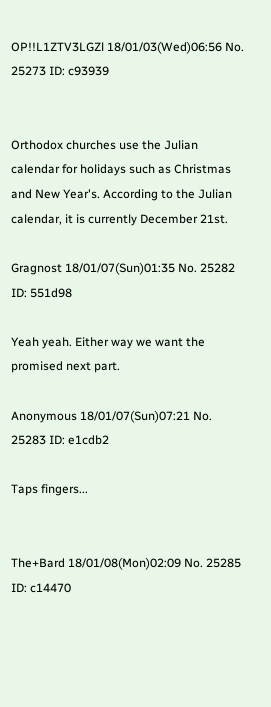OP!!L1ZTV3LGZl 18/01/03(Wed)06:56 No. 25273 ID: c93939


Orthodox churches use the Julian calendar for holidays such as Christmas and New Year's. According to the Julian calendar, it is currently December 21st.

Gragnost 18/01/07(Sun)01:35 No. 25282 ID: 551d98

Yeah yeah. Either way we want the promised next part.

Anonymous 18/01/07(Sun)07:21 No. 25283 ID: e1cdb2

Taps fingers...


The+Bard 18/01/08(Mon)02:09 No. 25285 ID: c14470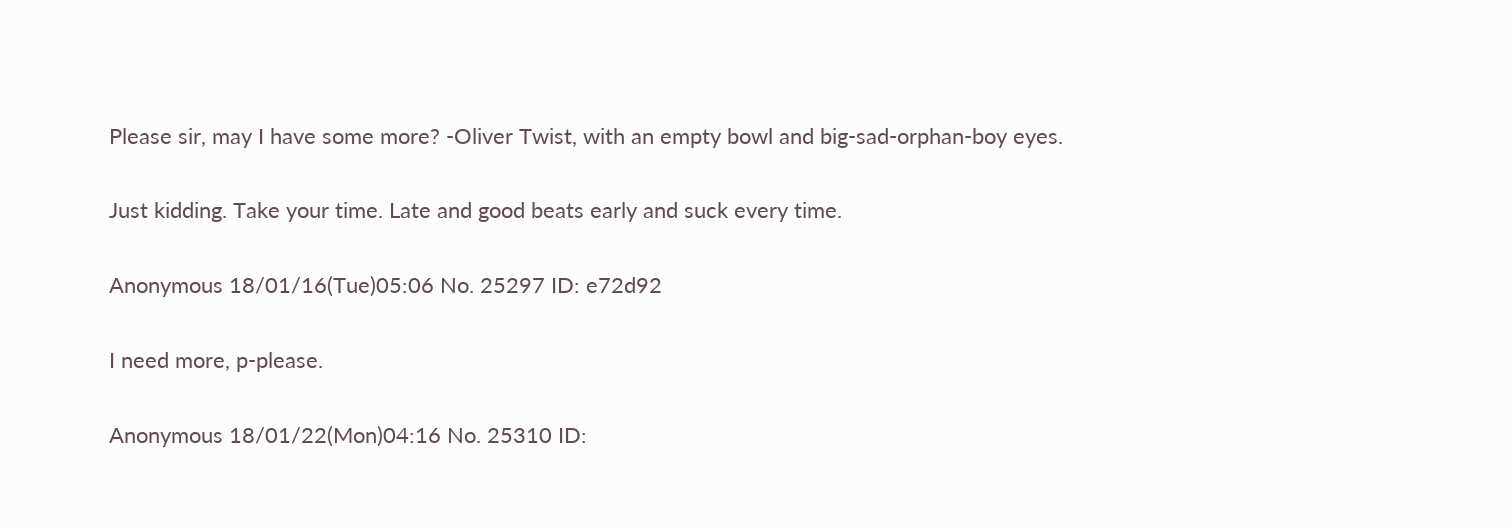Please sir, may I have some more? -Oliver Twist, with an empty bowl and big-sad-orphan-boy eyes.

Just kidding. Take your time. Late and good beats early and suck every time.

Anonymous 18/01/16(Tue)05:06 No. 25297 ID: e72d92

I need more, p-please.

Anonymous 18/01/22(Mon)04:16 No. 25310 ID: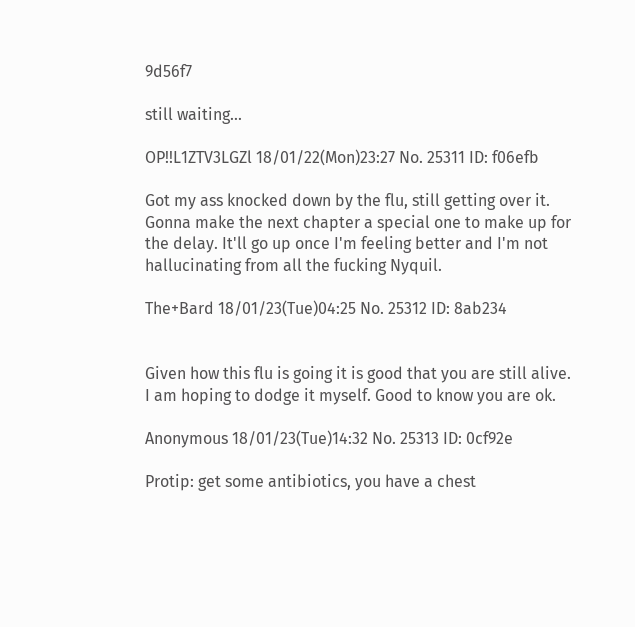9d56f7

still waiting...

OP!!L1ZTV3LGZl 18/01/22(Mon)23:27 No. 25311 ID: f06efb

Got my ass knocked down by the flu, still getting over it. Gonna make the next chapter a special one to make up for the delay. It'll go up once I'm feeling better and I'm not hallucinating from all the fucking Nyquil.

The+Bard 18/01/23(Tue)04:25 No. 25312 ID: 8ab234


Given how this flu is going it is good that you are still alive. I am hoping to dodge it myself. Good to know you are ok.

Anonymous 18/01/23(Tue)14:32 No. 25313 ID: 0cf92e

Protip: get some antibiotics, you have a chest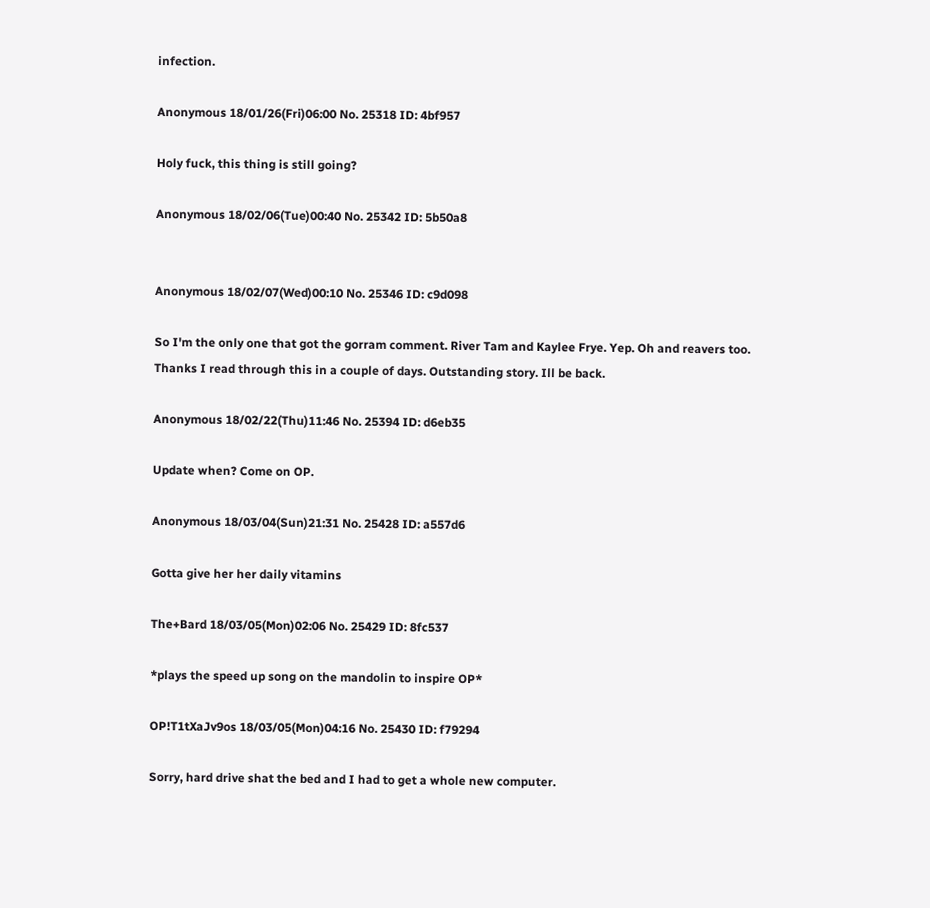infection.

Anonymous 18/01/26(Fri)06:00 No. 25318 ID: 4bf957

Holy fuck, this thing is still going?

Anonymous 18/02/06(Tue)00:40 No. 25342 ID: 5b50a8


Anonymous 18/02/07(Wed)00:10 No. 25346 ID: c9d098

So I'm the only one that got the gorram comment. River Tam and Kaylee Frye. Yep. Oh and reavers too.
Thanks I read through this in a couple of days. Outstanding story. Ill be back.

Anonymous 18/02/22(Thu)11:46 No. 25394 ID: d6eb35

Update when? Come on OP.

Anonymous 18/03/04(Sun)21:31 No. 25428 ID: a557d6

Gotta give her her daily vitamins

The+Bard 18/03/05(Mon)02:06 No. 25429 ID: 8fc537

*plays the speed up song on the mandolin to inspire OP*

OP!T1tXaJv9os 18/03/05(Mon)04:16 No. 25430 ID: f79294

Sorry, hard drive shat the bed and I had to get a whole new computer.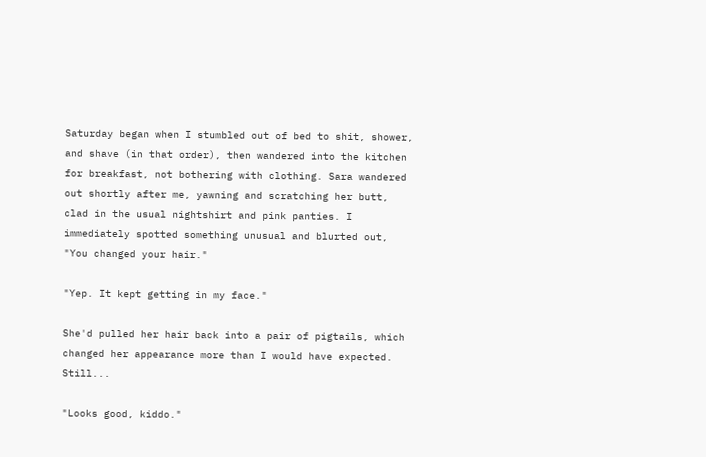Saturday began when I stumbled out of bed to shit, shower, and shave (in that order), then wandered into the kitchen for breakfast, not bothering with clothing. Sara wandered out shortly after me, yawning and scratching her butt, clad in the usual nightshirt and pink panties. I immediately spotted something unusual and blurted out, "You changed your hair."

"Yep. It kept getting in my face."

She'd pulled her hair back into a pair of pigtails, which changed her appearance more than I would have expected. Still...

"Looks good, kiddo."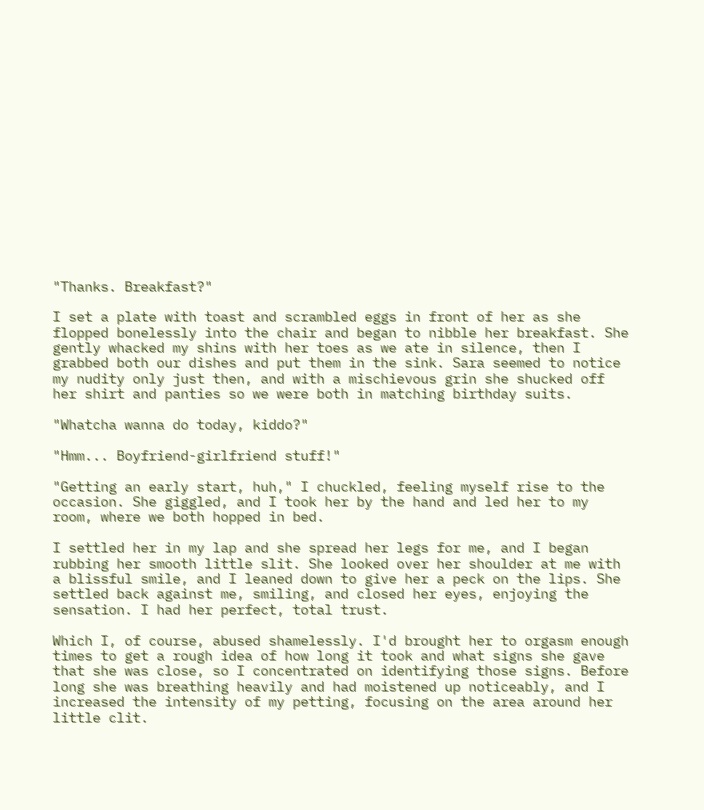"Thanks. Breakfast?"

I set a plate with toast and scrambled eggs in front of her as she flopped bonelessly into the chair and began to nibble her breakfast. She gently whacked my shins with her toes as we ate in silence, then I grabbed both our dishes and put them in the sink. Sara seemed to notice my nudity only just then, and with a mischievous grin she shucked off her shirt and panties so we were both in matching birthday suits.

"Whatcha wanna do today, kiddo?"

"Hmm... Boyfriend-girlfriend stuff!"

"Getting an early start, huh," I chuckled, feeling myself rise to the occasion. She giggled, and I took her by the hand and led her to my room, where we both hopped in bed.

I settled her in my lap and she spread her legs for me, and I began rubbing her smooth little slit. She looked over her shoulder at me with a blissful smile, and I leaned down to give her a peck on the lips. She settled back against me, smiling, and closed her eyes, enjoying the sensation. I had her perfect, total trust.

Which I, of course, abused shamelessly. I'd brought her to orgasm enough times to get a rough idea of how long it took and what signs she gave that she was close, so I concentrated on identifying those signs. Before long she was breathing heavily and had moistened up noticeably, and I increased the intensity of my petting, focusing on the area around her little clit.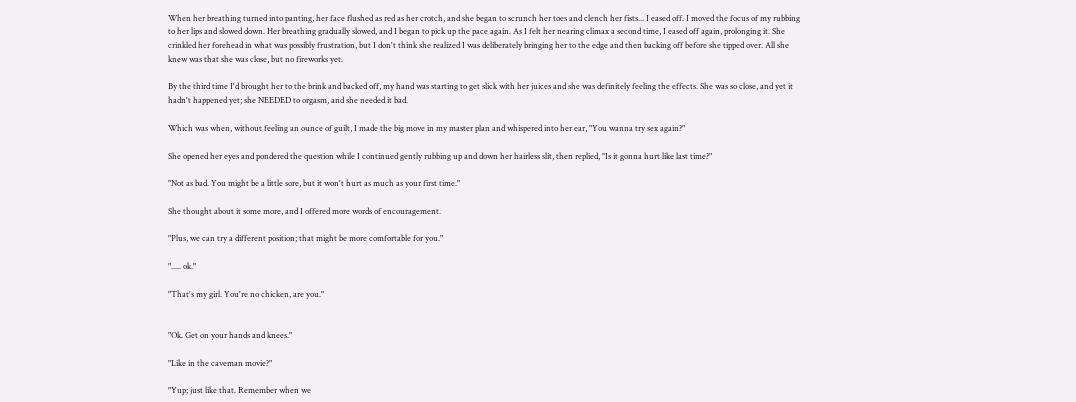When her breathing turned into panting, her face flushed as red as her crotch, and she began to scrunch her toes and clench her fists... I eased off. I moved the focus of my rubbing to her lips and slowed down. Her breathing gradually slowed, and I began to pick up the pace again. As I felt her nearing climax a second time, I eased off again, prolonging it. She crinkled her forehead in what was possibly frustration, but I don't think she realized I was deliberately bringing her to the edge and then backing off before she tipped over. All she knew was that she was close, but no fireworks yet.

By the third time I'd brought her to the brink and backed off, my hand was starting to get slick with her juices and she was definitely feeling the effects. She was so close, and yet it hadn't happened yet; she NEEDED to orgasm, and she needed it bad.

Which was when, without feeling an ounce of guilt, I made the big move in my master plan and whispered into her ear, "You wanna try sex again?"

She opened her eyes and pondered the question while I continued gently rubbing up and down her hairless slit, then replied, "Is it gonna hurt like last time?"

"Not as bad. You might be a little sore, but it won't hurt as much as your first time."

She thought about it some more, and I offered more words of encouragement.

"Plus, we can try a different position; that might be more comfortable for you."

"..... ok."

"That's my girl. You're no chicken, are you."


"Ok. Get on your hands and knees."

"Like in the caveman movie?"

"Yup; just like that. Remember when we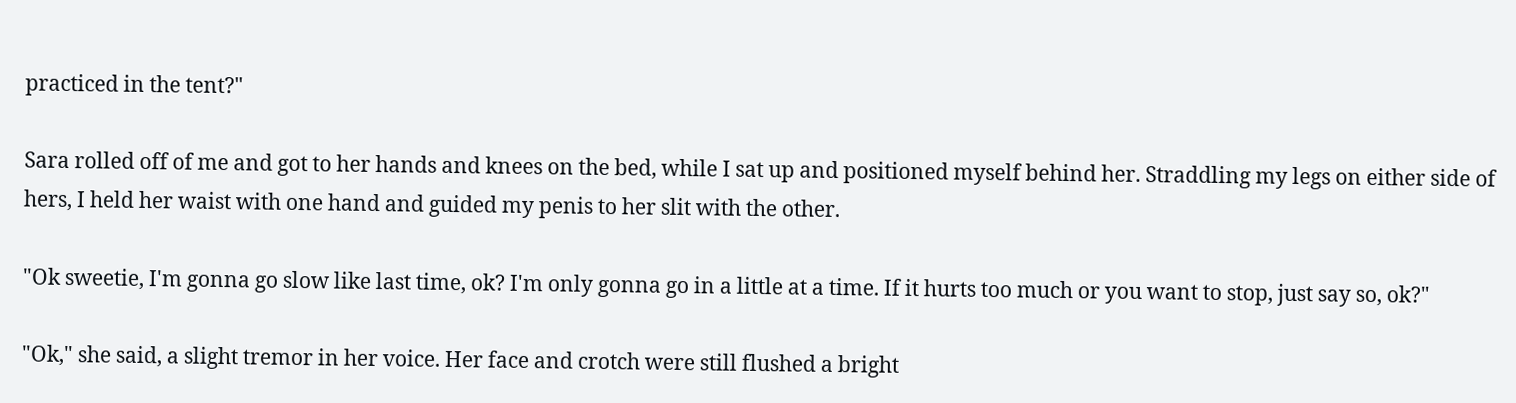practiced in the tent?"

Sara rolled off of me and got to her hands and knees on the bed, while I sat up and positioned myself behind her. Straddling my legs on either side of hers, I held her waist with one hand and guided my penis to her slit with the other.

"Ok sweetie, I'm gonna go slow like last time, ok? I'm only gonna go in a little at a time. If it hurts too much or you want to stop, just say so, ok?"

"Ok," she said, a slight tremor in her voice. Her face and crotch were still flushed a bright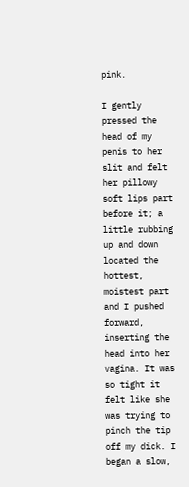pink.

I gently pressed the head of my penis to her slit and felt her pillowy soft lips part before it; a little rubbing up and down located the hottest, moistest part and I pushed forward, inserting the head into her vagina. It was so tight it felt like she was trying to pinch the tip off my dick. I began a slow,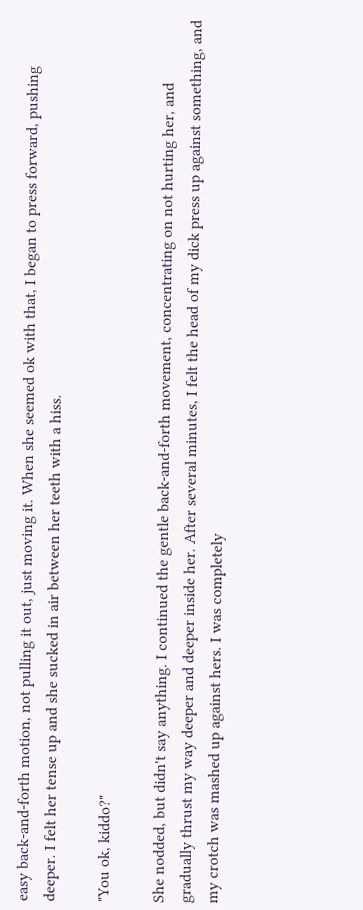easy back-and-forth motion, not pulling it out, just moving it. When she seemed ok with that, I began to press forward, pushing deeper. I felt her tense up and she sucked in air between her teeth with a hiss.

"You ok, kiddo?"

She nodded, but didn't say anything. I continued the gentle back-and-forth movement, concentrating on not hurting her, and gradually thrust my way deeper and deeper inside her. After several minutes, I felt the head of my dick press up against something, and my crotch was mashed up against hers. I was completely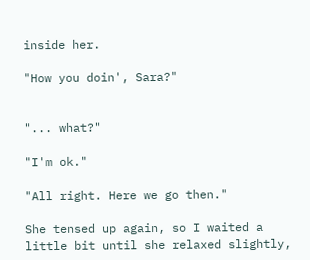inside her.

"How you doin', Sara?"


"... what?"

"I'm ok."

"All right. Here we go then."

She tensed up again, so I waited a little bit until she relaxed slightly,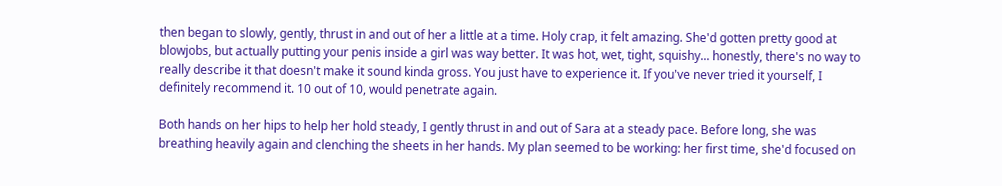then began to slowly, gently, thrust in and out of her a little at a time. Holy crap, it felt amazing. She'd gotten pretty good at blowjobs, but actually putting your penis inside a girl was way better. It was hot, wet, tight, squishy... honestly, there's no way to really describe it that doesn't make it sound kinda gross. You just have to experience it. If you've never tried it yourself, I definitely recommend it. 10 out of 10, would penetrate again.

Both hands on her hips to help her hold steady, I gently thrust in and out of Sara at a steady pace. Before long, she was breathing heavily again and clenching the sheets in her hands. My plan seemed to be working: her first time, she'd focused on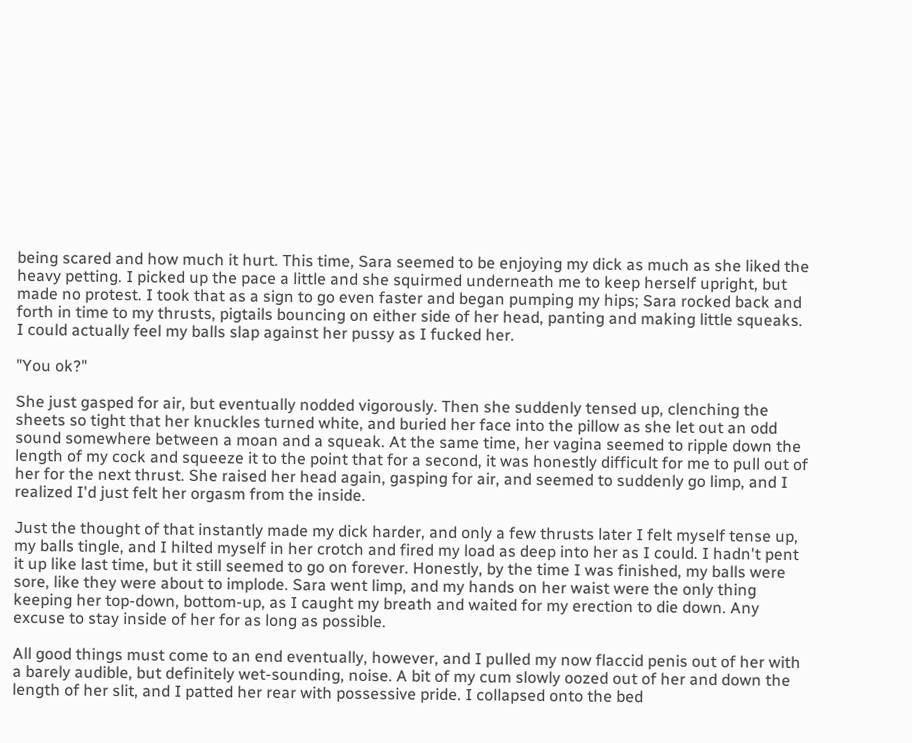being scared and how much it hurt. This time, Sara seemed to be enjoying my dick as much as she liked the heavy petting. I picked up the pace a little and she squirmed underneath me to keep herself upright, but made no protest. I took that as a sign to go even faster and began pumping my hips; Sara rocked back and forth in time to my thrusts, pigtails bouncing on either side of her head, panting and making little squeaks. I could actually feel my balls slap against her pussy as I fucked her.

"You ok?"

She just gasped for air, but eventually nodded vigorously. Then she suddenly tensed up, clenching the sheets so tight that her knuckles turned white, and buried her face into the pillow as she let out an odd sound somewhere between a moan and a squeak. At the same time, her vagina seemed to ripple down the length of my cock and squeeze it to the point that for a second, it was honestly difficult for me to pull out of her for the next thrust. She raised her head again, gasping for air, and seemed to suddenly go limp, and I realized I'd just felt her orgasm from the inside.

Just the thought of that instantly made my dick harder, and only a few thrusts later I felt myself tense up, my balls tingle, and I hilted myself in her crotch and fired my load as deep into her as I could. I hadn't pent it up like last time, but it still seemed to go on forever. Honestly, by the time I was finished, my balls were sore, like they were about to implode. Sara went limp, and my hands on her waist were the only thing keeping her top-down, bottom-up, as I caught my breath and waited for my erection to die down. Any excuse to stay inside of her for as long as possible.

All good things must come to an end eventually, however, and I pulled my now flaccid penis out of her with a barely audible, but definitely wet-sounding, noise. A bit of my cum slowly oozed out of her and down the length of her slit, and I patted her rear with possessive pride. I collapsed onto the bed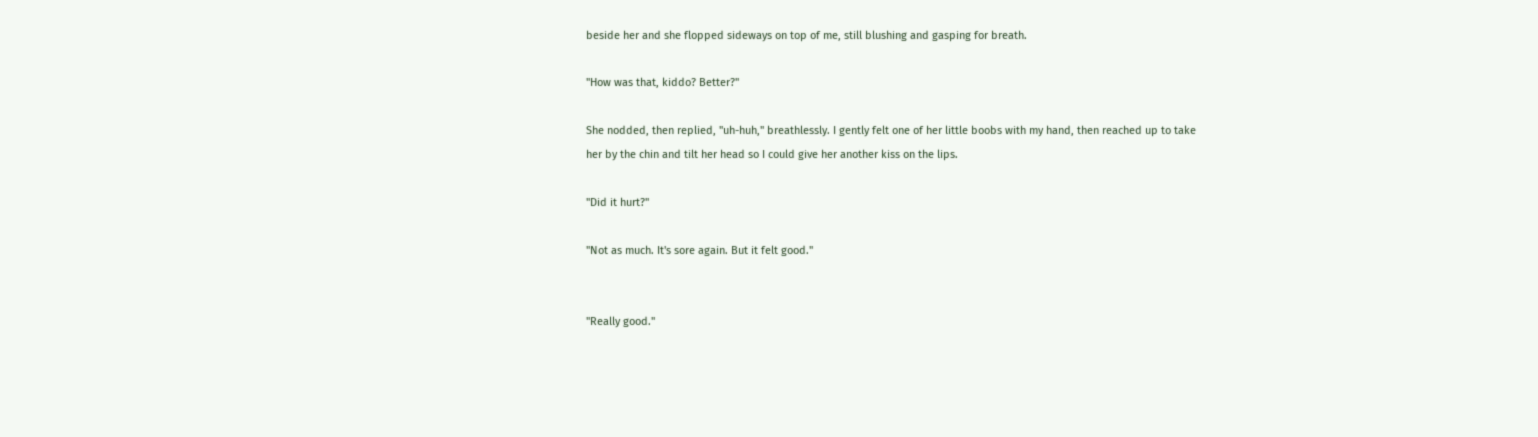beside her and she flopped sideways on top of me, still blushing and gasping for breath.

"How was that, kiddo? Better?"

She nodded, then replied, "uh-huh," breathlessly. I gently felt one of her little boobs with my hand, then reached up to take her by the chin and tilt her head so I could give her another kiss on the lips.

"Did it hurt?"

"Not as much. It's sore again. But it felt good."


"Really good."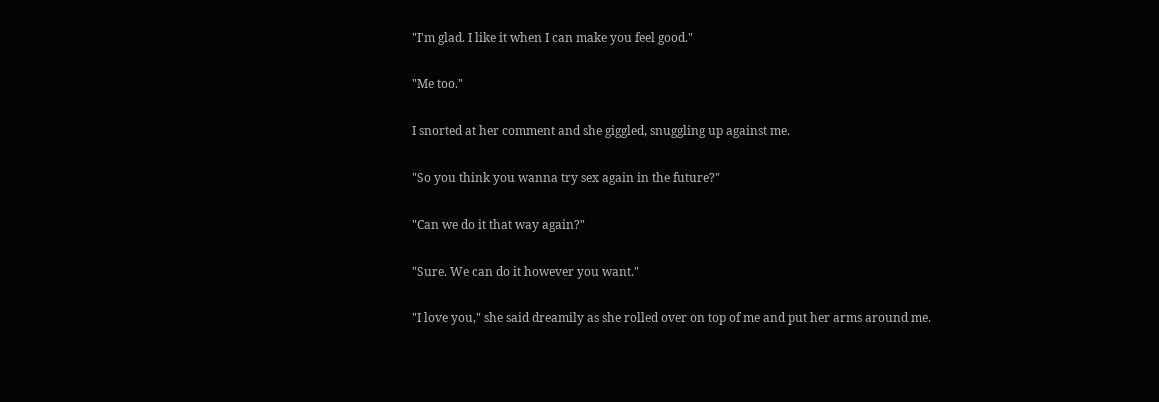"I'm glad. I like it when I can make you feel good."

"Me too."

I snorted at her comment and she giggled, snuggling up against me.

"So you think you wanna try sex again in the future?"

"Can we do it that way again?"

"Sure. We can do it however you want."

"I love you," she said dreamily as she rolled over on top of me and put her arms around me.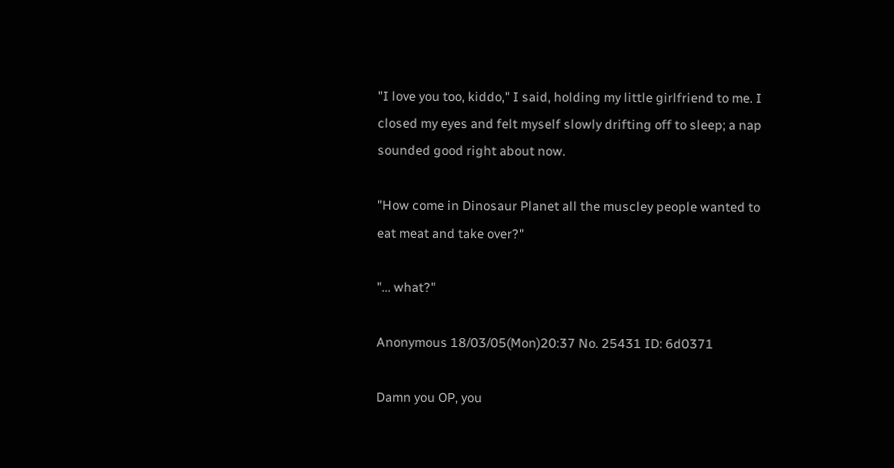"I love you too, kiddo," I said, holding my little girlfriend to me. I closed my eyes and felt myself slowly drifting off to sleep; a nap sounded good right about now.

"How come in Dinosaur Planet all the muscley people wanted to eat meat and take over?"

"... what?"

Anonymous 18/03/05(Mon)20:37 No. 25431 ID: 6d0371

Damn you OP, you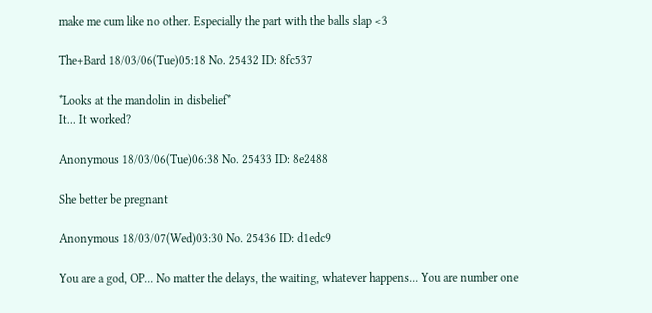make me cum like no other. Especially the part with the balls slap <3

The+Bard 18/03/06(Tue)05:18 No. 25432 ID: 8fc537

*Looks at the mandolin in disbelief*
It... It worked?

Anonymous 18/03/06(Tue)06:38 No. 25433 ID: 8e2488

She better be pregnant

Anonymous 18/03/07(Wed)03:30 No. 25436 ID: d1edc9

You are a god, OP... No matter the delays, the waiting, whatever happens... You are number one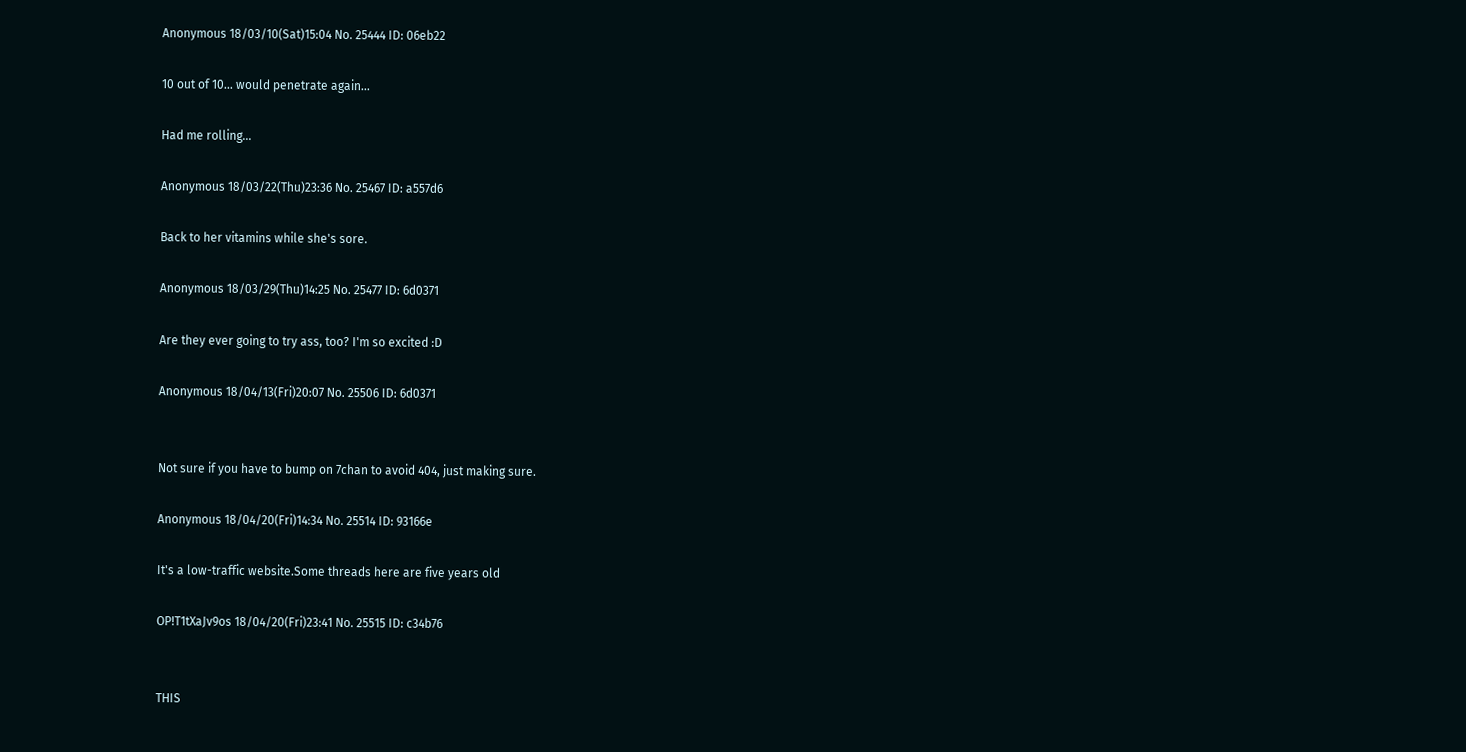Anonymous 18/03/10(Sat)15:04 No. 25444 ID: 06eb22

10 out of 10... would penetrate again...

Had me rolling...

Anonymous 18/03/22(Thu)23:36 No. 25467 ID: a557d6

Back to her vitamins while she's sore.

Anonymous 18/03/29(Thu)14:25 No. 25477 ID: 6d0371

Are they ever going to try ass, too? I'm so excited :D

Anonymous 18/04/13(Fri)20:07 No. 25506 ID: 6d0371


Not sure if you have to bump on 7chan to avoid 404, just making sure.

Anonymous 18/04/20(Fri)14:34 No. 25514 ID: 93166e

It's a low-traffic website.Some threads here are five years old

OP!T1tXaJv9os 18/04/20(Fri)23:41 No. 25515 ID: c34b76


THIS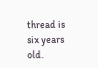thread is six years old.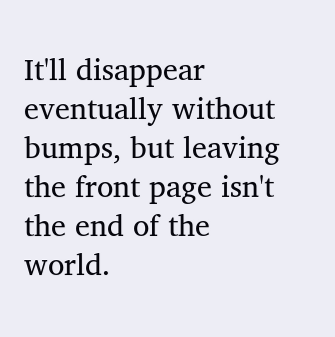It'll disappear eventually without bumps, but leaving the front page isn't the end of the world.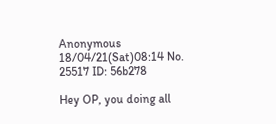Anonymous 18/04/21(Sat)08:14 No. 25517 ID: 56b278

Hey OP, you doing all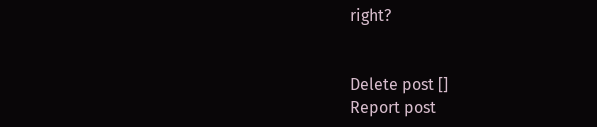right?


Delete post []
Report post